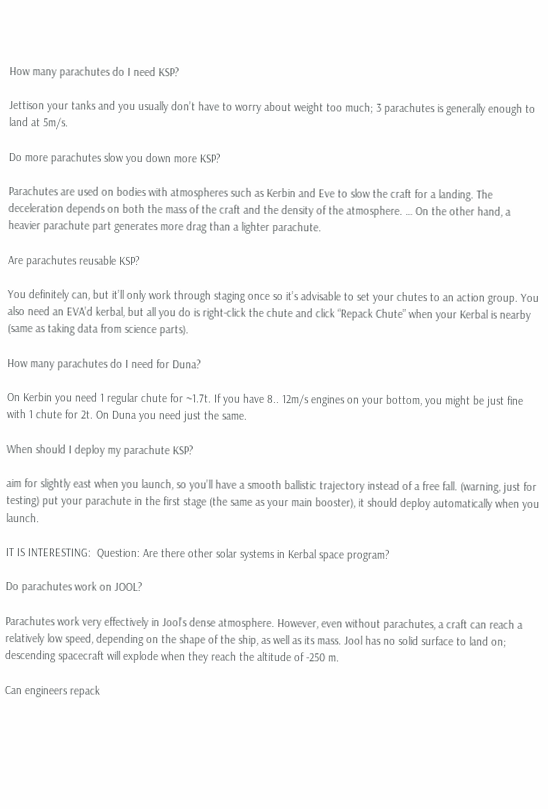How many parachutes do I need KSP?

Jettison your tanks and you usually don’t have to worry about weight too much; 3 parachutes is generally enough to land at 5m/s.

Do more parachutes slow you down more KSP?

Parachutes are used on bodies with atmospheres such as Kerbin and Eve to slow the craft for a landing. The deceleration depends on both the mass of the craft and the density of the atmosphere. … On the other hand, a heavier parachute part generates more drag than a lighter parachute.

Are parachutes reusable KSP?

You definitely can, but it’ll only work through staging once so it’s advisable to set your chutes to an action group. You also need an EVA’d kerbal, but all you do is right-click the chute and click “Repack Chute” when your Kerbal is nearby (same as taking data from science parts).

How many parachutes do I need for Duna?

On Kerbin you need 1 regular chute for ~1.7t. If you have 8.. 12m/s engines on your bottom, you might be just fine with 1 chute for 2t. On Duna you need just the same.

When should I deploy my parachute KSP?

aim for slightly east when you launch, so you’ll have a smooth ballistic trajectory instead of a free fall. (warning, just for testing) put your parachute in the first stage (the same as your main booster), it should deploy automatically when you launch.

IT IS INTERESTING:  Question: Are there other solar systems in Kerbal space program?

Do parachutes work on JOOL?

Parachutes work very effectively in Jool’s dense atmosphere. However, even without parachutes, a craft can reach a relatively low speed, depending on the shape of the ship, as well as its mass. Jool has no solid surface to land on; descending spacecraft will explode when they reach the altitude of -250 m.

Can engineers repack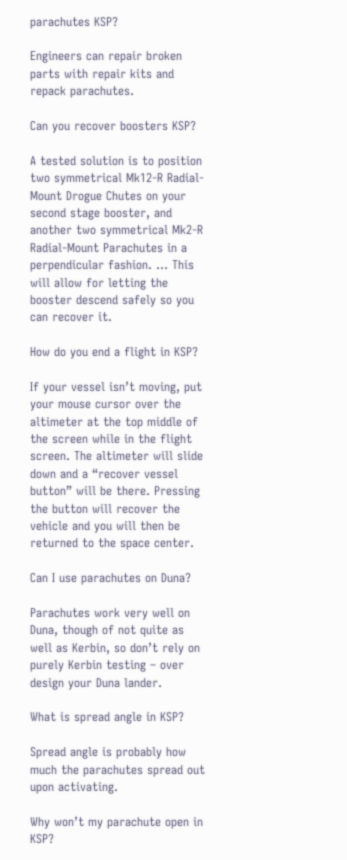parachutes KSP?

Engineers can repair broken parts with repair kits and repack parachutes.

Can you recover boosters KSP?

A tested solution is to position two symmetrical Mk12-R Radial-Mount Drogue Chutes on your second stage booster, and another two symmetrical Mk2-R Radial-Mount Parachutes in a perpendicular fashion. … This will allow for letting the booster descend safely so you can recover it.

How do you end a flight in KSP?

If your vessel isn’t moving, put your mouse cursor over the altimeter at the top middle of the screen while in the flight screen. The altimeter will slide down and a “recover vessel button” will be there. Pressing the button will recover the vehicle and you will then be returned to the space center.

Can I use parachutes on Duna?

Parachutes work very well on Duna, though of not quite as well as Kerbin, so don’t rely on purely Kerbin testing – over design your Duna lander.

What is spread angle in KSP?

Spread angle is probably how much the parachutes spread out upon activating.

Why won’t my parachute open in KSP?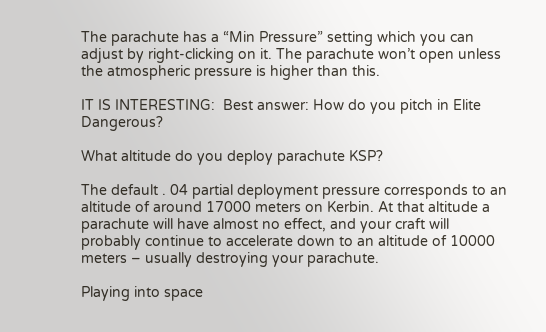The parachute has a “Min Pressure” setting which you can adjust by right-clicking on it. The parachute won’t open unless the atmospheric pressure is higher than this.

IT IS INTERESTING:  Best answer: How do you pitch in Elite Dangerous?

What altitude do you deploy parachute KSP?

The default . 04 partial deployment pressure corresponds to an altitude of around 17000 meters on Kerbin. At that altitude a parachute will have almost no effect, and your craft will probably continue to accelerate down to an altitude of 10000 meters – usually destroying your parachute.

Playing into space